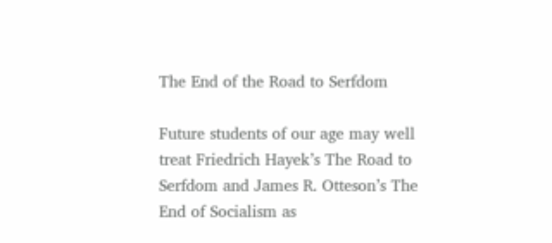The End of the Road to Serfdom

Future students of our age may well treat Friedrich Hayek’s The Road to Serfdom and James R. Otteson’s The End of Socialism as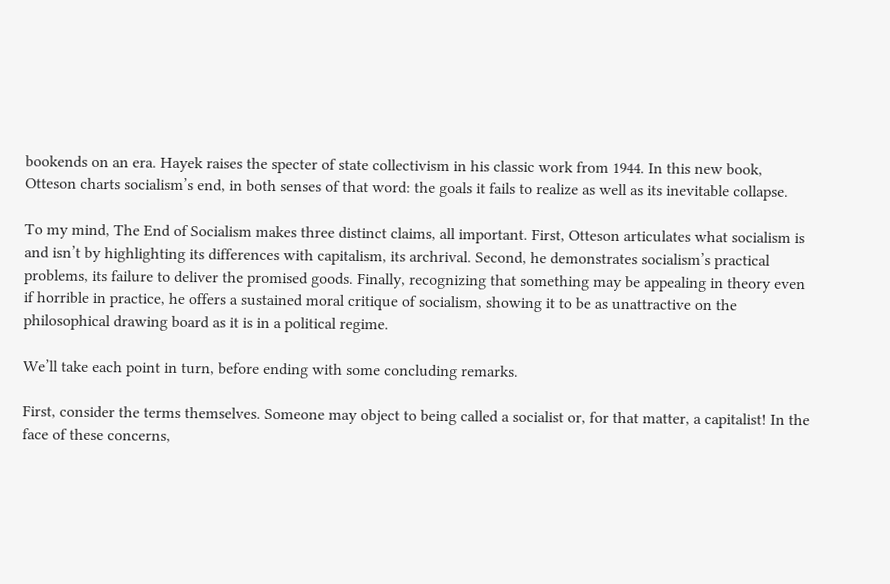bookends on an era. Hayek raises the specter of state collectivism in his classic work from 1944. In this new book, Otteson charts socialism’s end, in both senses of that word: the goals it fails to realize as well as its inevitable collapse.

To my mind, The End of Socialism makes three distinct claims, all important. First, Otteson articulates what socialism is and isn’t by highlighting its differences with capitalism, its archrival. Second, he demonstrates socialism’s practical problems, its failure to deliver the promised goods. Finally, recognizing that something may be appealing in theory even if horrible in practice, he offers a sustained moral critique of socialism, showing it to be as unattractive on the philosophical drawing board as it is in a political regime.

We’ll take each point in turn, before ending with some concluding remarks.

First, consider the terms themselves. Someone may object to being called a socialist or, for that matter, a capitalist! In the face of these concerns,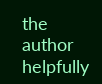the author helpfully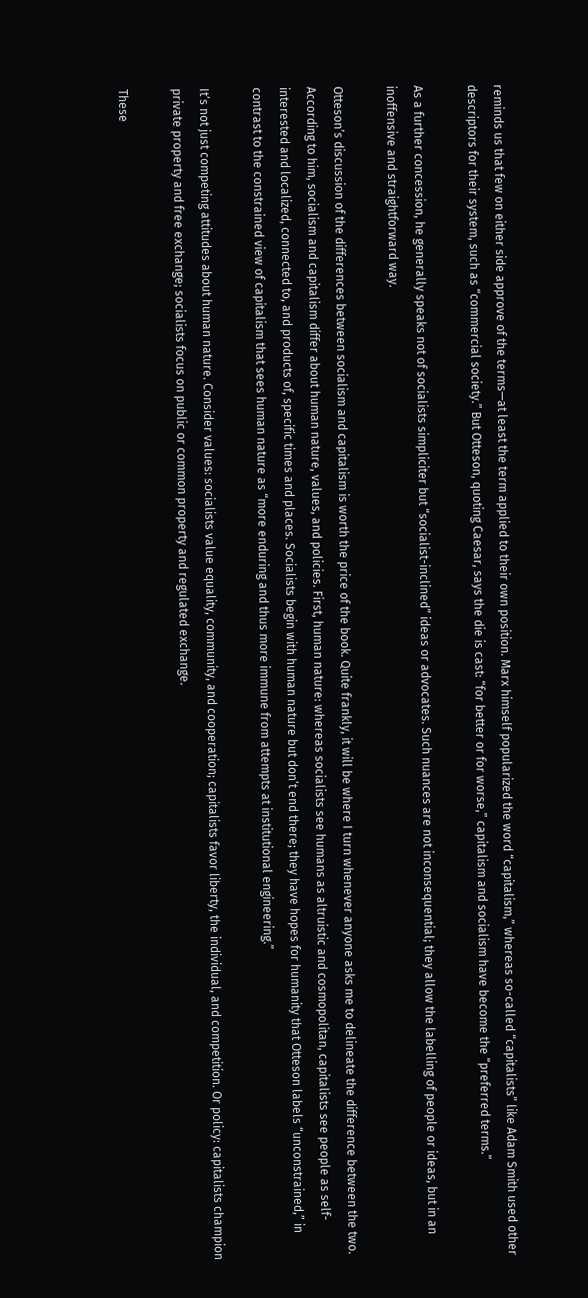reminds us that few on either side approve of the terms—at least the term applied to their own position. Marx himself popularized the word “capitalism,” whereas so-called “capitalists” like Adam Smith used other descriptors for their system, such as “commercial society.” But Otteson, quoting Caesar, says the die is cast: “for better or for worse,” capitalism and socialism have become the “preferred terms.”

As a further concession, he generally speaks not of socialists simpliciter but “socialist-inclined” ideas or advocates. Such nuances are not inconsequential; they allow the labelling of people or ideas, but in an inoffensive and straightforward way.

Otteson’s discussion of the differences between socialism and capitalism is worth the price of the book. Quite frankly, it will be where I turn whenever anyone asks me to delineate the difference between the two. According to him, socialism and capitalism differ about human nature, values, and policies. First, human nature: whereas socialists see humans as altruistic and cosmopolitan, capitalists see people as self-interested and localized, connected to, and products of, specific times and places. Socialists begin with human nature but don’t end there; they have hopes for humanity that Otteson labels “unconstrained,” in contrast to the constrained view of capitalism that sees human nature as “more enduring and thus more immune from attempts at institutional engineering.”

It’s not just competing attitudes about human nature. Consider values: socialists value equality, community, and cooperation; capitalists favor liberty, the individual, and competition. Or policy: capitalists champion private property and free exchange; socialists focus on public or common property and regulated exchange.

These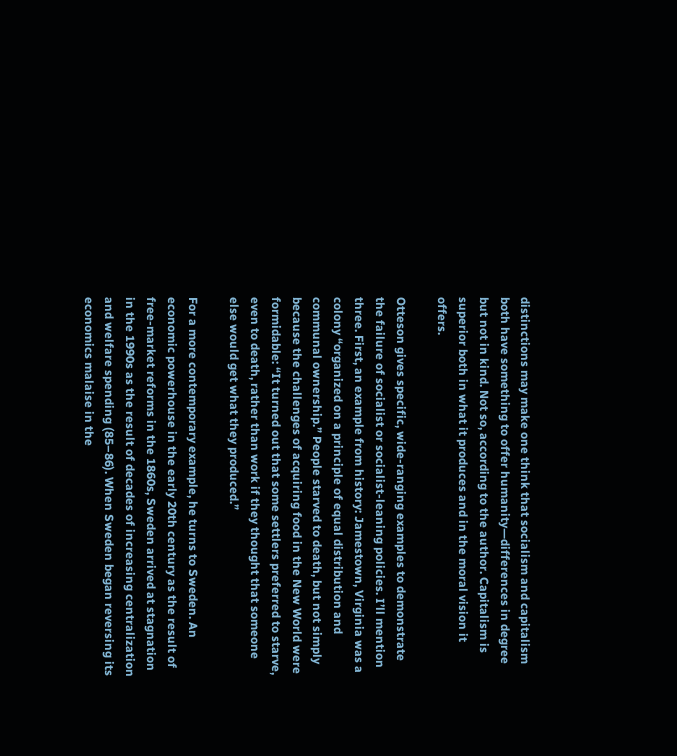distinctions may make one think that socialism and capitalism both have something to offer humanity—differences in degree but not in kind. Not so, according to the author. Capitalism is superior both in what it produces and in the moral vision it offers.

Otteson gives specific, wide-ranging examples to demonstrate the failure of socialist or socialist-leaning policies. I’ll mention three. First, an example from history: Jamestown, Virginia was a colony “organized on a principle of equal distribution and communal ownership.” People starved to death, but not simply because the challenges of acquiring food in the New World were formidable: “It turned out that some settlers preferred to starve, even to death, rather than work if they thought that someone else would get what they produced.”

For a more contemporary example, he turns to Sweden. An economic powerhouse in the early 20th century as the result of free-market reforms in the 1860s, Sweden arrived at stagnation in the 1990s as the result of decades of increasing centralization and welfare spending (85–86). When Sweden began reversing its economics malaise in the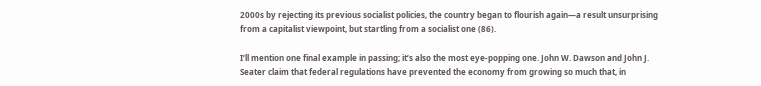2000s by rejecting its previous socialist policies, the country began to flourish again—a result unsurprising from a capitalist viewpoint, but startling from a socialist one (86).

I’ll mention one final example in passing; it’s also the most eye-popping one. John W. Dawson and John J. Seater claim that federal regulations have prevented the economy from growing so much that, in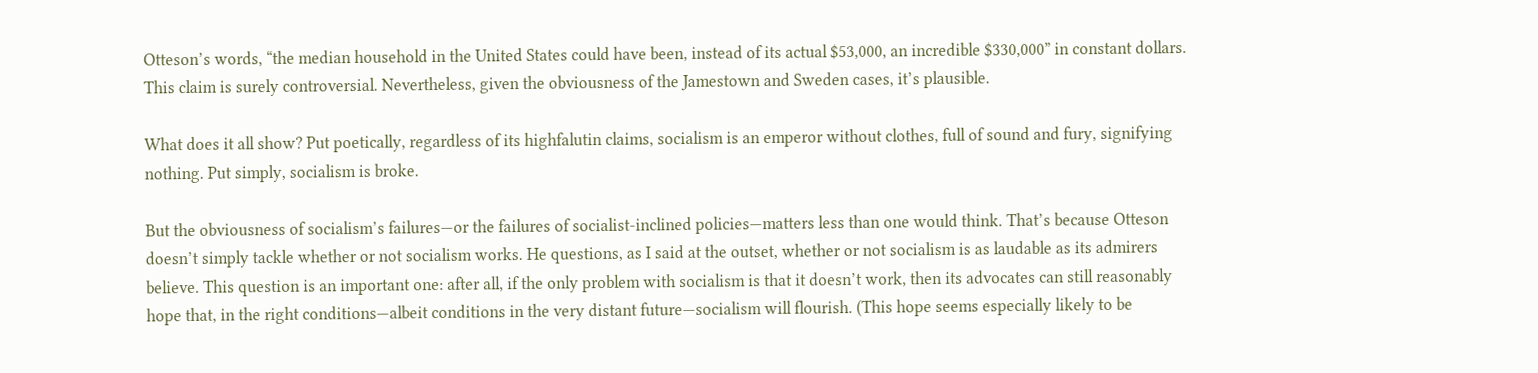Otteson’s words, “the median household in the United States could have been, instead of its actual $53,000, an incredible $330,000” in constant dollars. This claim is surely controversial. Nevertheless, given the obviousness of the Jamestown and Sweden cases, it’s plausible.

What does it all show? Put poetically, regardless of its highfalutin claims, socialism is an emperor without clothes, full of sound and fury, signifying nothing. Put simply, socialism is broke.

But the obviousness of socialism’s failures—or the failures of socialist-inclined policies—matters less than one would think. That’s because Otteson doesn’t simply tackle whether or not socialism works. He questions, as I said at the outset, whether or not socialism is as laudable as its admirers believe. This question is an important one: after all, if the only problem with socialism is that it doesn’t work, then its advocates can still reasonably hope that, in the right conditions—albeit conditions in the very distant future—socialism will flourish. (This hope seems especially likely to be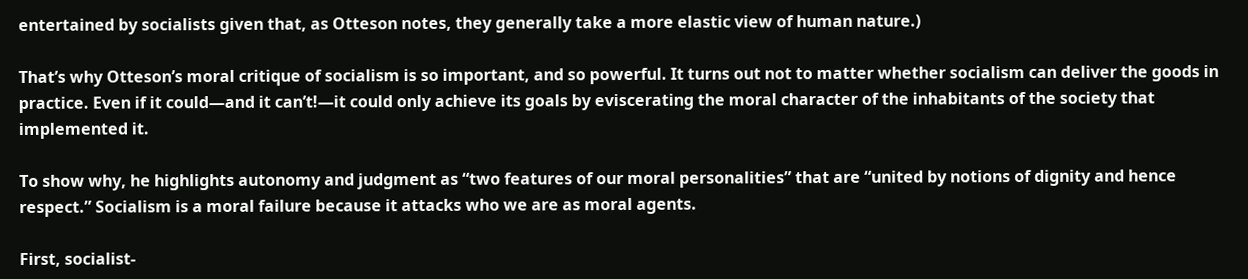entertained by socialists given that, as Otteson notes, they generally take a more elastic view of human nature.)

That’s why Otteson’s moral critique of socialism is so important, and so powerful. It turns out not to matter whether socialism can deliver the goods in practice. Even if it could—and it can’t!—it could only achieve its goals by eviscerating the moral character of the inhabitants of the society that implemented it.

To show why, he highlights autonomy and judgment as “two features of our moral personalities” that are “united by notions of dignity and hence respect.” Socialism is a moral failure because it attacks who we are as moral agents.

First, socialist-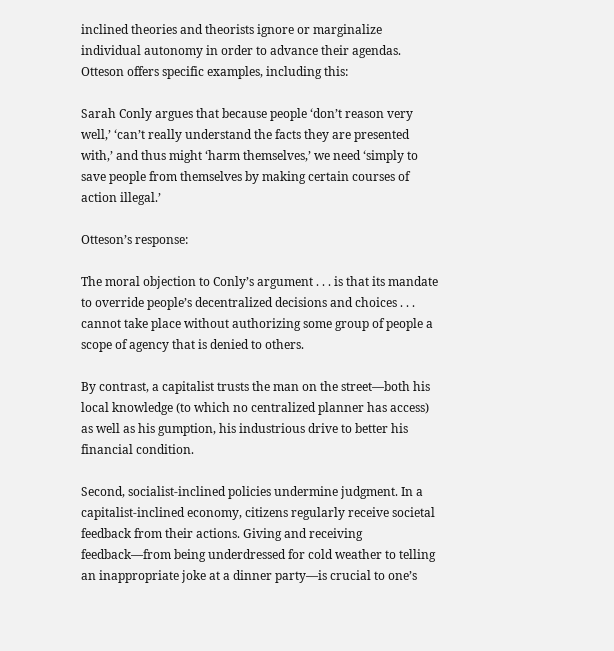inclined theories and theorists ignore or marginalize individual autonomy in order to advance their agendas. Otteson offers specific examples, including this:

Sarah Conly argues that because people ‘don’t reason very well,’ ‘can’t really understand the facts they are presented with,’ and thus might ‘harm themselves,’ we need ‘simply to save people from themselves by making certain courses of action illegal.’

Otteson’s response:

The moral objection to Conly’s argument . . . is that its mandate to override people’s decentralized decisions and choices . . . cannot take place without authorizing some group of people a scope of agency that is denied to others.

By contrast, a capitalist trusts the man on the street—both his local knowledge (to which no centralized planner has access) as well as his gumption, his industrious drive to better his financial condition.

Second, socialist-inclined policies undermine judgment. In a capitalist-inclined economy, citizens regularly receive societal feedback from their actions. Giving and receiving feedback—from being underdressed for cold weather to telling an inappropriate joke at a dinner party—is crucial to one’s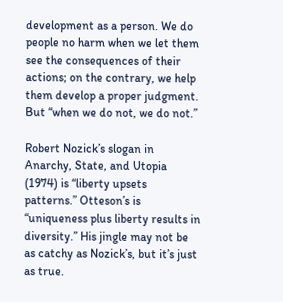development as a person. We do people no harm when we let them see the consequences of their actions; on the contrary, we help them develop a proper judgment. But “when we do not, we do not.”

Robert Nozick’s slogan in Anarchy, State, and Utopia (1974) is “liberty upsets patterns.” Otteson’s is “uniqueness plus liberty results in diversity.” His jingle may not be as catchy as Nozick’s, but it’s just as true.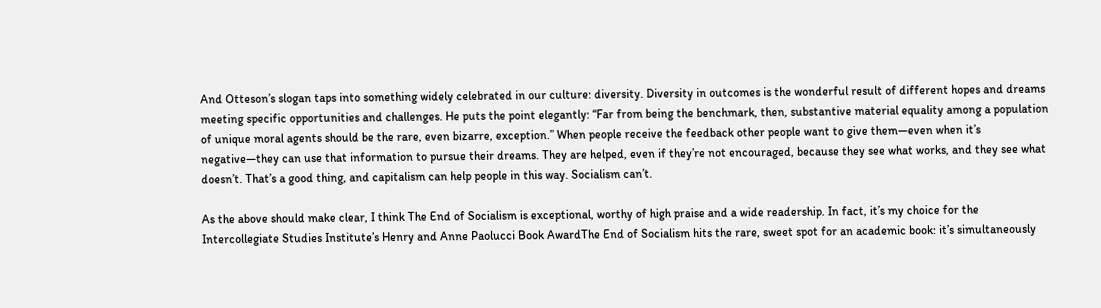And Otteson’s slogan taps into something widely celebrated in our culture: diversity. Diversity in outcomes is the wonderful result of different hopes and dreams meeting specific opportunities and challenges. He puts the point elegantly: “Far from being the benchmark, then, substantive material equality among a population of unique moral agents should be the rare, even bizarre, exception.” When people receive the feedback other people want to give them—even when it’s negative—they can use that information to pursue their dreams. They are helped, even if they’re not encouraged, because they see what works, and they see what doesn’t. That’s a good thing, and capitalism can help people in this way. Socialism can’t.

As the above should make clear, I think The End of Socialism is exceptional, worthy of high praise and a wide readership. In fact, it’s my choice for the Intercollegiate Studies Institute’s Henry and Anne Paolucci Book AwardThe End of Socialism hits the rare, sweet spot for an academic book: it’s simultaneously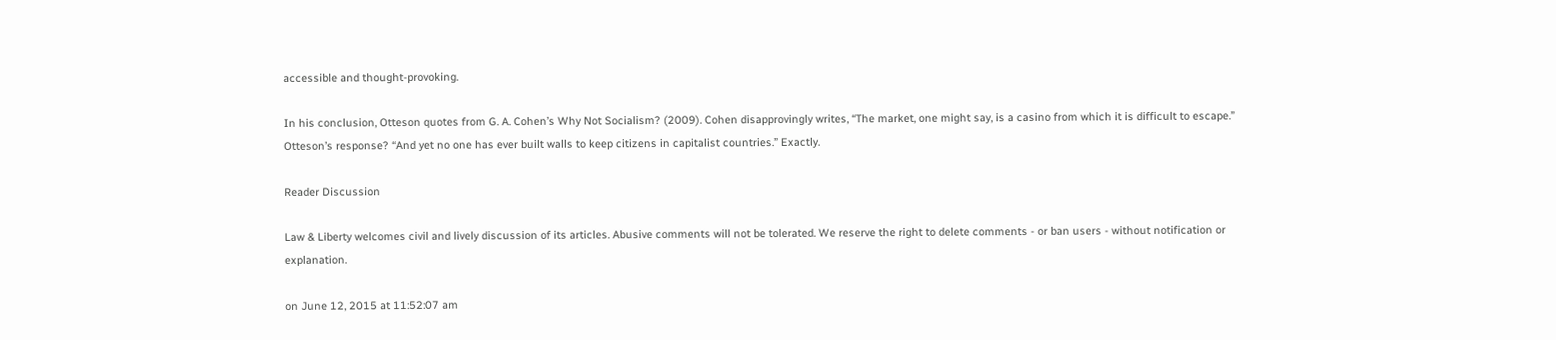accessible and thought-provoking.

In his conclusion, Otteson quotes from G. A. Cohen’s Why Not Socialism? (2009). Cohen disapprovingly writes, “The market, one might say, is a casino from which it is difficult to escape.” Otteson’s response? “And yet no one has ever built walls to keep citizens in capitalist countries.” Exactly.

Reader Discussion

Law & Liberty welcomes civil and lively discussion of its articles. Abusive comments will not be tolerated. We reserve the right to delete comments - or ban users - without notification or explanation.

on June 12, 2015 at 11:52:07 am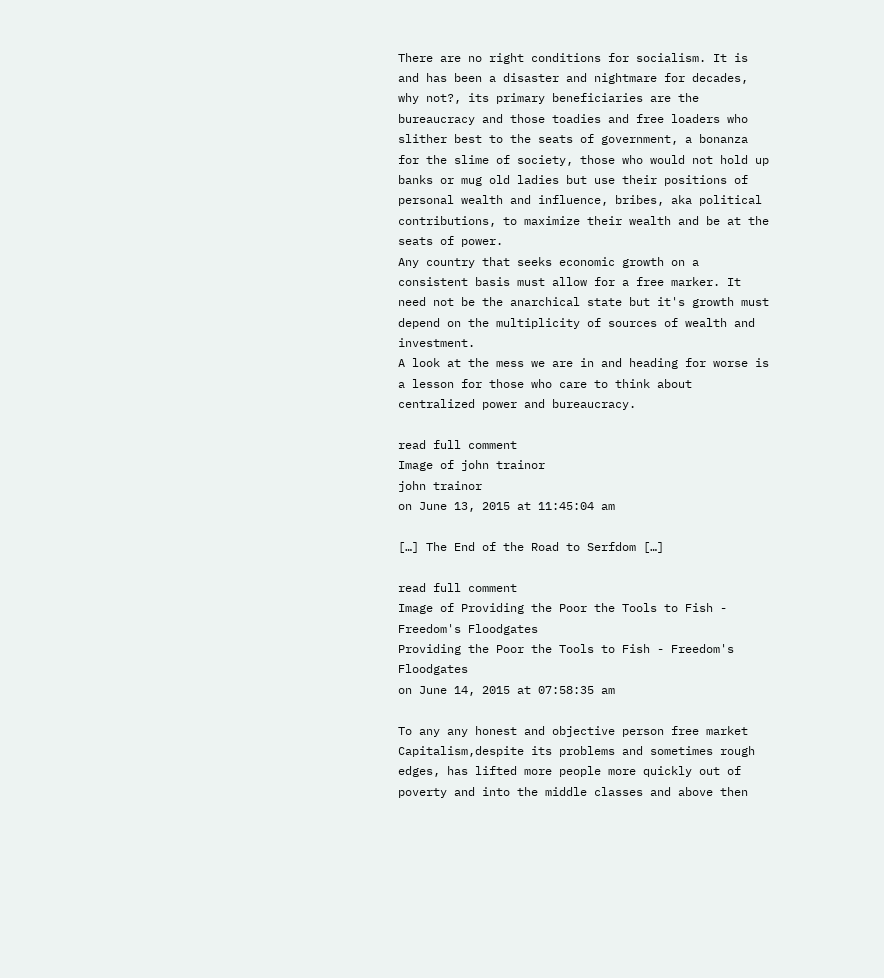There are no right conditions for socialism. It is and has been a disaster and nightmare for decades, why not?, its primary beneficiaries are the bureaucracy and those toadies and free loaders who slither best to the seats of government, a bonanza for the slime of society, those who would not hold up banks or mug old ladies but use their positions of personal wealth and influence, bribes, aka political contributions, to maximize their wealth and be at the seats of power.
Any country that seeks economic growth on a consistent basis must allow for a free marker. It need not be the anarchical state but it's growth must depend on the multiplicity of sources of wealth and investment.
A look at the mess we are in and heading for worse is a lesson for those who care to think about centralized power and bureaucracy.

read full comment
Image of john trainor
john trainor
on June 13, 2015 at 11:45:04 am

[…] The End of the Road to Serfdom […]

read full comment
Image of Providing the Poor the Tools to Fish - Freedom's Floodgates
Providing the Poor the Tools to Fish - Freedom's Floodgates
on June 14, 2015 at 07:58:35 am

To any any honest and objective person free market Capitalism,despite its problems and sometimes rough edges, has lifted more people more quickly out of poverty and into the middle classes and above then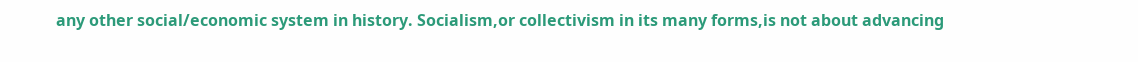any other social/economic system in history. Socialism,or collectivism in its many forms,is not about advancing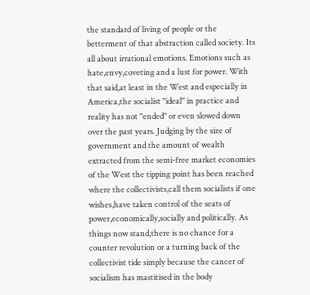the standard of living of people or the betterment of that abstraction called society. Its all about irrational emotions. Emotions such as hate,envy,coveting and a lust for power. With that said,at least in the West and especially in America,the socialist "ideal" in practice and reality has not "ended" or even slowed down over the past years. Judging by the size of government and the amount of wealth extracted from the semi-free market economies of the West the tipping point has been reached where the collectivists,call them socialists if one wishes,have taken control of the seats of power,economically,socially and politically. As things now stand,there is no chance for a counter revolution or a turning back of the collectivist tide simply because the cancer of socialism has mastitised in the body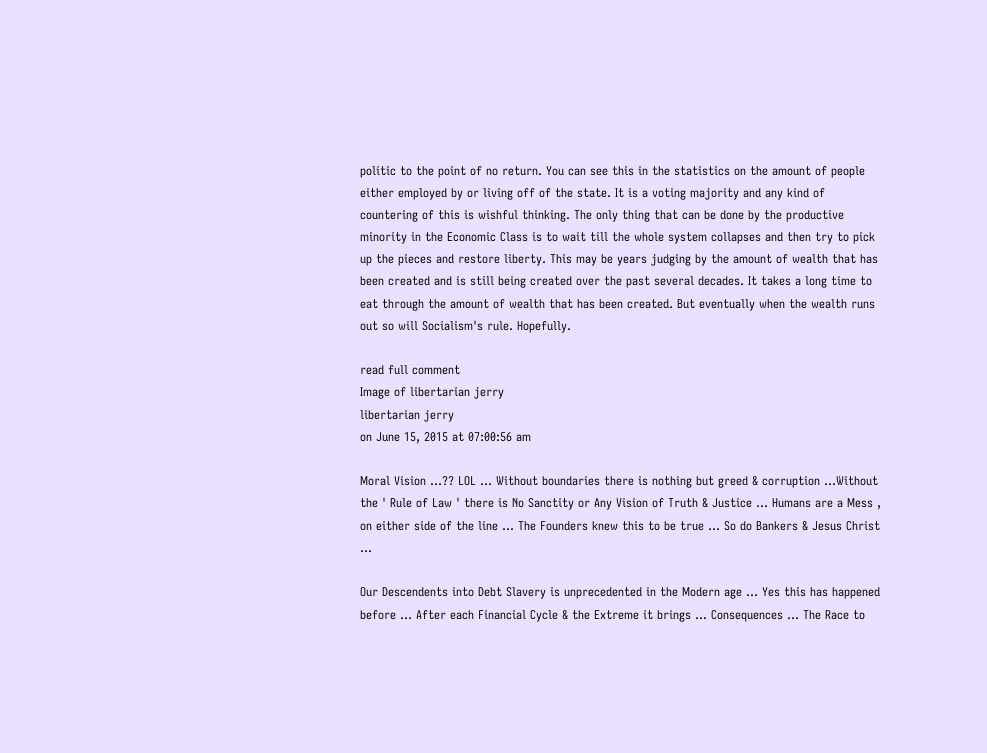politic to the point of no return. You can see this in the statistics on the amount of people either employed by or living off of the state. It is a voting majority and any kind of countering of this is wishful thinking. The only thing that can be done by the productive minority in the Economic Class is to wait till the whole system collapses and then try to pick up the pieces and restore liberty. This may be years judging by the amount of wealth that has been created and is still being created over the past several decades. It takes a long time to eat through the amount of wealth that has been created. But eventually when the wealth runs out so will Socialism's rule. Hopefully.

read full comment
Image of libertarian jerry
libertarian jerry
on June 15, 2015 at 07:00:56 am

Moral Vision ...?? LOL ... Without boundaries there is nothing but greed & corruption ...Without the ' Rule of Law ' there is No Sanctity or Any Vision of Truth & Justice ... Humans are a Mess , on either side of the line ... The Founders knew this to be true ... So do Bankers & Jesus Christ ...

Our Descendents into Debt Slavery is unprecedented in the Modern age ... Yes this has happened before ... After each Financial Cycle & the Extreme it brings ... Consequences ... The Race to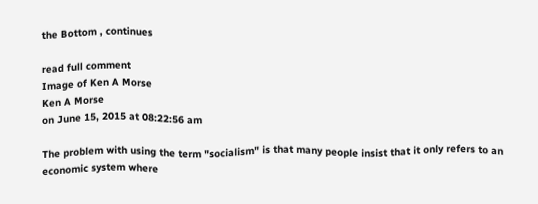the Bottom , continues

read full comment
Image of Ken A Morse
Ken A Morse
on June 15, 2015 at 08:22:56 am

The problem with using the term "socialism" is that many people insist that it only refers to an economic system where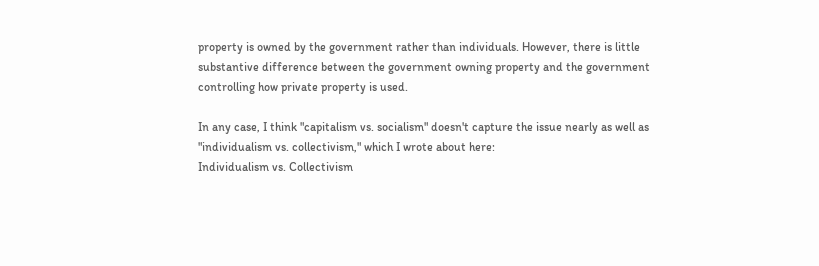property is owned by the government rather than individuals. However, there is little substantive difference between the government owning property and the government controlling how private property is used.

In any case, I think "capitalism vs. socialism" doesn't capture the issue nearly as well as "individualism vs. collectivism," which I wrote about here:
Individualism vs. Collectivism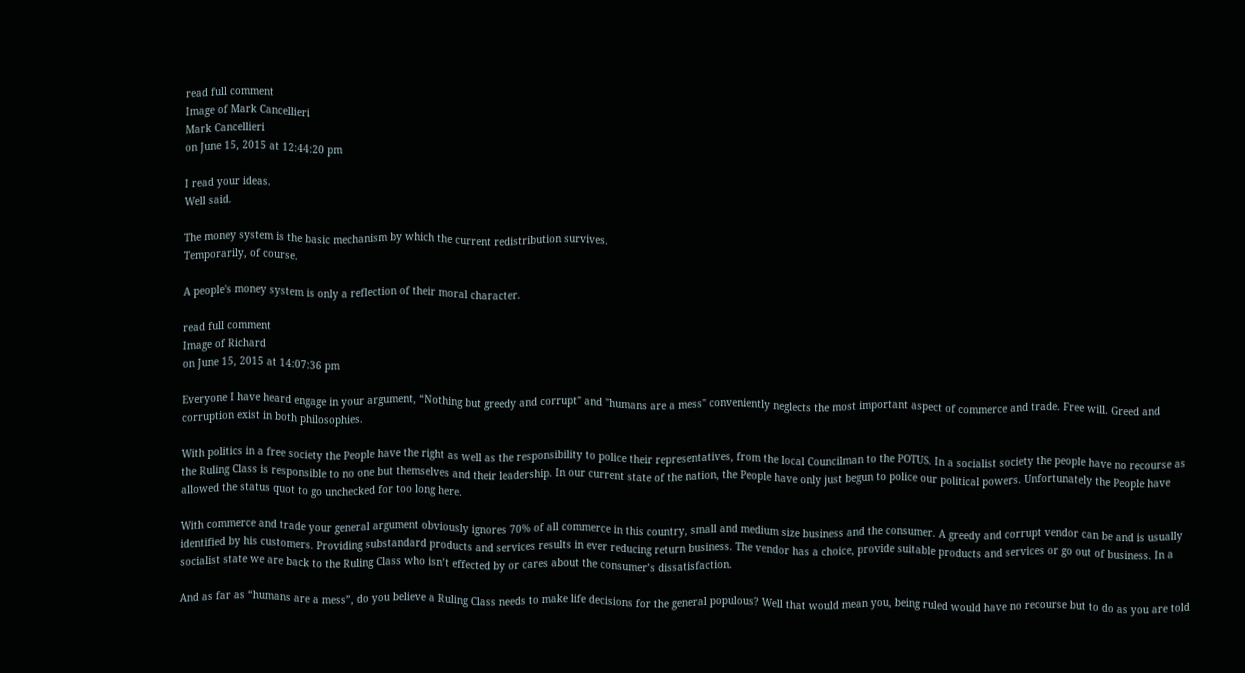read full comment
Image of Mark Cancellieri
Mark Cancellieri
on June 15, 2015 at 12:44:20 pm

I read your ideas.
Well said.

The money system is the basic mechanism by which the current redistribution survives.
Temporarily, of course.

A people's money system is only a reflection of their moral character.

read full comment
Image of Richard
on June 15, 2015 at 14:07:36 pm

Everyone I have heard engage in your argument, “Nothing but greedy and corrupt" and "humans are a mess" conveniently neglects the most important aspect of commerce and trade. Free will. Greed and corruption exist in both philosophies.

With politics in a free society the People have the right as well as the responsibility to police their representatives, from the local Councilman to the POTUS. In a socialist society the people have no recourse as the Ruling Class is responsible to no one but themselves and their leadership. In our current state of the nation, the People have only just begun to police our political powers. Unfortunately the People have allowed the status quot to go unchecked for too long here.

With commerce and trade your general argument obviously ignores 70% of all commerce in this country, small and medium size business and the consumer. A greedy and corrupt vendor can be and is usually identified by his customers. Providing substandard products and services results in ever reducing return business. The vendor has a choice, provide suitable products and services or go out of business. In a socialist state we are back to the Ruling Class who isn’t effected by or cares about the consumer’s dissatisfaction.

And as far as “humans are a mess”, do you believe a Ruling Class needs to make life decisions for the general populous? Well that would mean you, being ruled would have no recourse but to do as you are told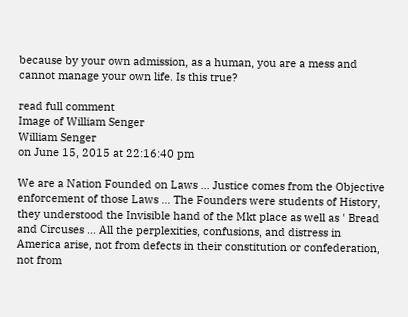because by your own admission, as a human, you are a mess and cannot manage your own life. Is this true?

read full comment
Image of William Senger
William Senger
on June 15, 2015 at 22:16:40 pm

We are a Nation Founded on Laws ... Justice comes from the Objective enforcement of those Laws ... The Founders were students of History, they understood the Invisible hand of the Mkt place as well as ' Bread and Circuses ... All the perplexities, confusions, and distress in America arise, not from defects in their constitution or confederation, not from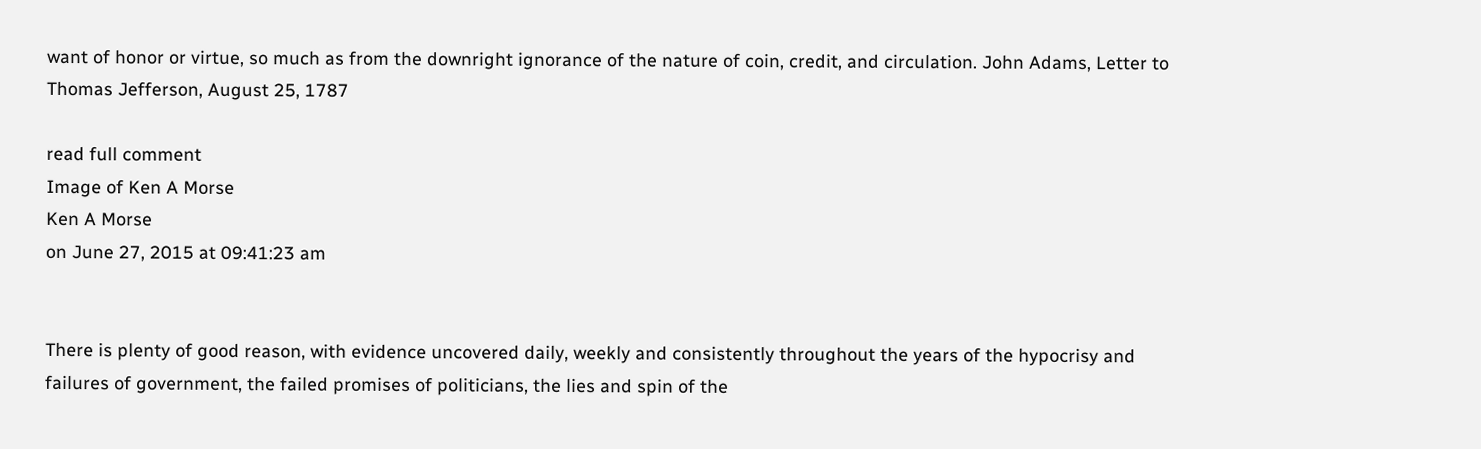want of honor or virtue, so much as from the downright ignorance of the nature of coin, credit, and circulation. John Adams, Letter to Thomas Jefferson, August 25, 1787

read full comment
Image of Ken A Morse
Ken A Morse
on June 27, 2015 at 09:41:23 am


There is plenty of good reason, with evidence uncovered daily, weekly and consistently throughout the years of the hypocrisy and failures of government, the failed promises of politicians, the lies and spin of the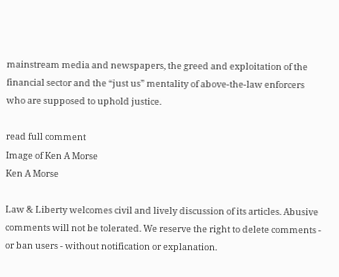mainstream media and newspapers, the greed and exploitation of the financial sector and the “just us” mentality of above-the-law enforcers who are supposed to uphold justice.

read full comment
Image of Ken A Morse
Ken A Morse

Law & Liberty welcomes civil and lively discussion of its articles. Abusive comments will not be tolerated. We reserve the right to delete comments - or ban users - without notification or explanation.